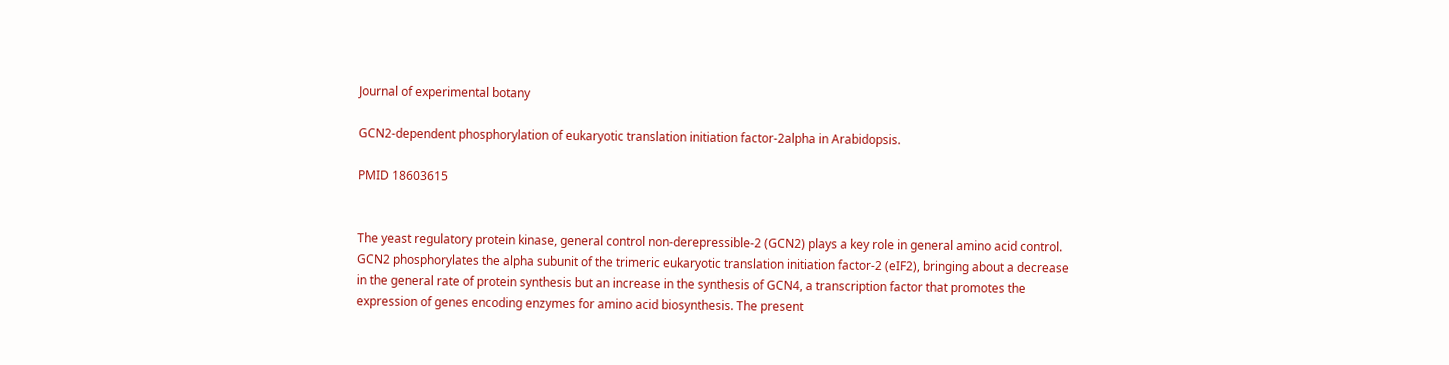Journal of experimental botany

GCN2-dependent phosphorylation of eukaryotic translation initiation factor-2alpha in Arabidopsis.

PMID 18603615


The yeast regulatory protein kinase, general control non-derepressible-2 (GCN2) plays a key role in general amino acid control. GCN2 phosphorylates the alpha subunit of the trimeric eukaryotic translation initiation factor-2 (eIF2), bringing about a decrease in the general rate of protein synthesis but an increase in the synthesis of GCN4, a transcription factor that promotes the expression of genes encoding enzymes for amino acid biosynthesis. The present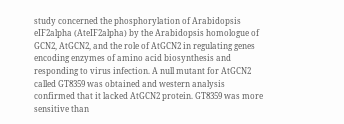study concerned the phosphorylation of Arabidopsis eIF2alpha (AteIF2alpha) by the Arabidopsis homologue of GCN2, AtGCN2, and the role of AtGCN2 in regulating genes encoding enzymes of amino acid biosynthesis and responding to virus infection. A null mutant for AtGCN2 called GT8359 was obtained and western analysis confirmed that it lacked AtGCN2 protein. GT8359 was more sensitive than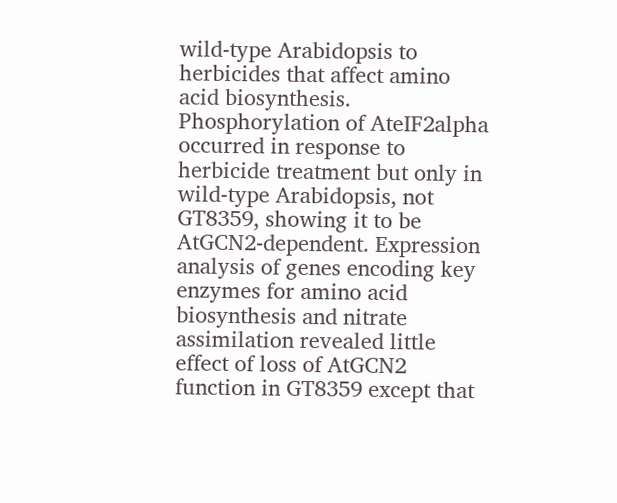wild-type Arabidopsis to herbicides that affect amino acid biosynthesis. Phosphorylation of AteIF2alpha occurred in response to herbicide treatment but only in wild-type Arabidopsis, not GT8359, showing it to be AtGCN2-dependent. Expression analysis of genes encoding key enzymes for amino acid biosynthesis and nitrate assimilation revealed little effect of loss of AtGCN2 function in GT8359 except that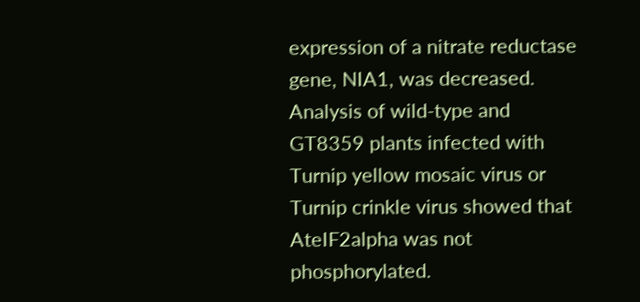expression of a nitrate reductase gene, NIA1, was decreased. Analysis of wild-type and GT8359 plants infected with Turnip yellow mosaic virus or Turnip crinkle virus showed that AteIF2alpha was not phosphorylated.